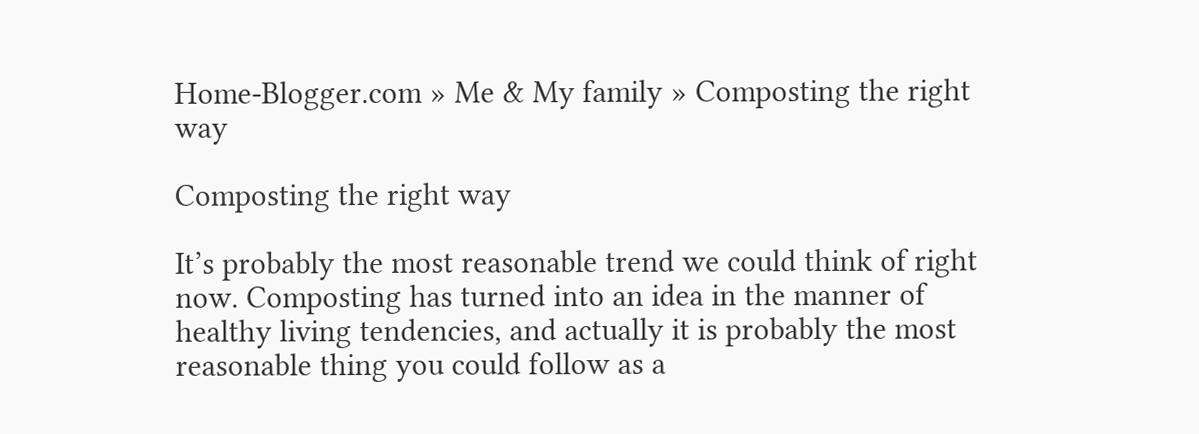Home-Blogger.com » Me & My family » Composting the right way

Composting the right way

It’s probably the most reasonable trend we could think of right now. Composting has turned into an idea in the manner of healthy living tendencies, and actually it is probably the most reasonable thing you could follow as a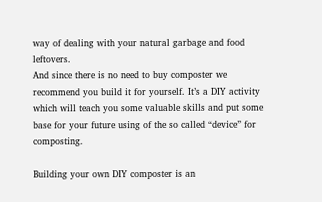way of dealing with your natural garbage and food leftovers.
And since there is no need to buy composter we recommend you build it for yourself. It’s a DIY activity which will teach you some valuable skills and put some base for your future using of the so called “device” for composting.

Building your own DIY composter is an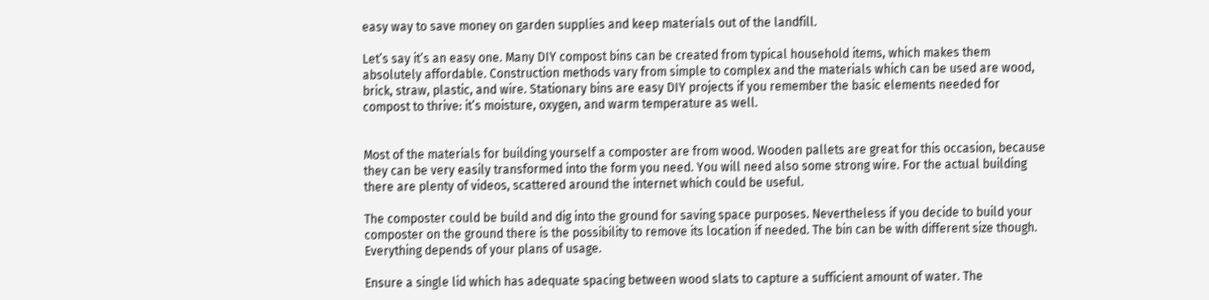easy way to save money on garden supplies and keep materials out of the landfill.

Let’s say it’s an easy one. Many DIY compost bins can be created from typical household items, which makes them absolutely affordable. Construction methods vary from simple to complex and the materials which can be used are wood, brick, straw, plastic, and wire. Stationary bins are easy DIY projects if you remember the basic elements needed for compost to thrive: it’s moisture, oxygen, and warm temperature as well.


Most of the materials for building yourself a composter are from wood. Wooden pallets are great for this occasion, because they can be very easily transformed into the form you need. You will need also some strong wire. For the actual building there are plenty of videos, scattered around the internet which could be useful.

The composter could be build and dig into the ground for saving space purposes. Nevertheless if you decide to build your composter on the ground there is the possibility to remove its location if needed. The bin can be with different size though. Everything depends of your plans of usage.

Ensure a single lid which has adequate spacing between wood slats to capture a sufficient amount of water. The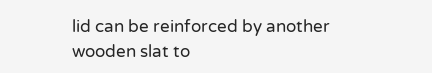lid can be reinforced by another wooden slat to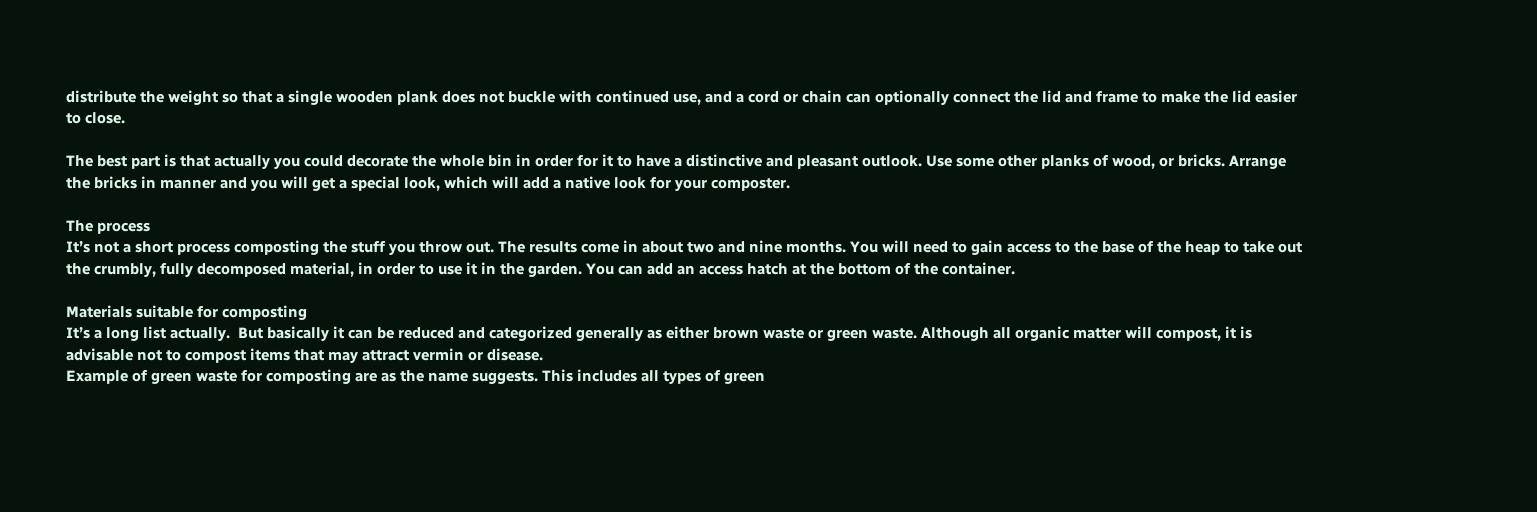distribute the weight so that a single wooden plank does not buckle with continued use, and a cord or chain can optionally connect the lid and frame to make the lid easier to close.

The best part is that actually you could decorate the whole bin in order for it to have a distinctive and pleasant outlook. Use some other planks of wood, or bricks. Arrange the bricks in manner and you will get a special look, which will add a native look for your composter.

The process
It’s not a short process composting the stuff you throw out. The results come in about two and nine months. You will need to gain access to the base of the heap to take out the crumbly, fully decomposed material, in order to use it in the garden. You can add an access hatch at the bottom of the container.

Materials suitable for composting
It’s a long list actually.  But basically it can be reduced and categorized generally as either brown waste or green waste. Although all organic matter will compost, it is advisable not to compost items that may attract vermin or disease.
Example of green waste for composting are as the name suggests. This includes all types of green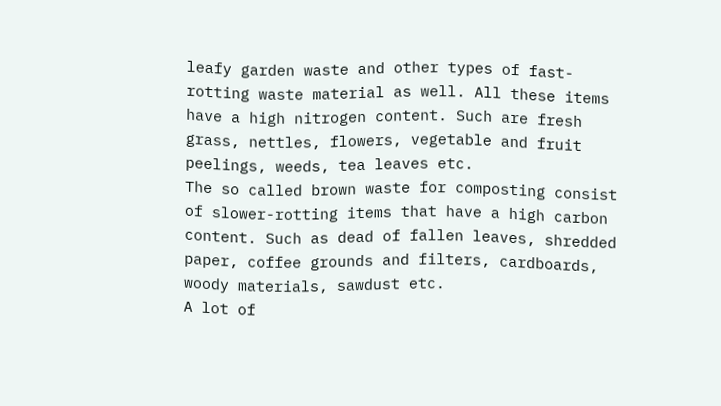leafy garden waste and other types of fast-rotting waste material as well. All these items have a high nitrogen content. Such are fresh grass, nettles, flowers, vegetable and fruit peelings, weeds, tea leaves etc.
The so called brown waste for composting consist of slower-rotting items that have a high carbon content. Such as dead of fallen leaves, shredded paper, coffee grounds and filters, cardboards, woody materials, sawdust etc.
A lot of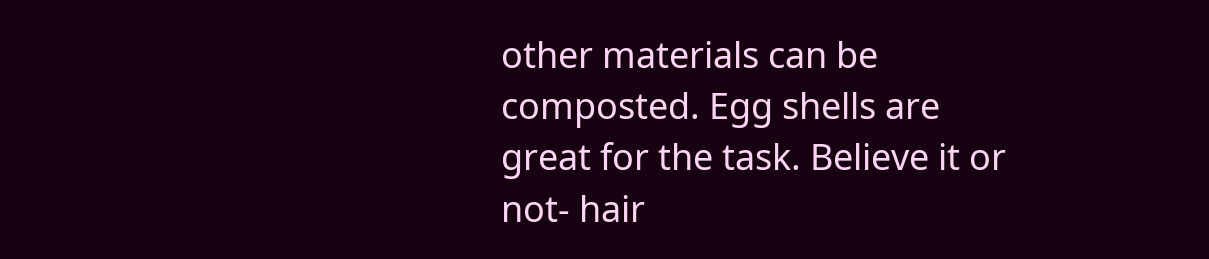other materials can be composted. Egg shells are great for the task. Believe it or not- hair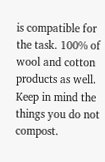is compatible for the task. 100% of wool and cotton products as well.
Keep in mind the things you do not compost.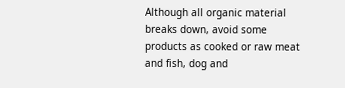Although all organic material breaks down, avoid some products as cooked or raw meat and fish, dog and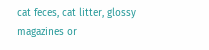cat feces, cat litter, glossy magazines or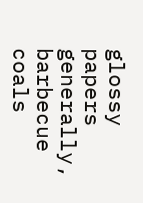glossy papers generally, barbecue coals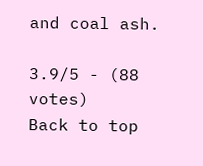and coal ash.

3.9/5 - (88 votes)
Back to top